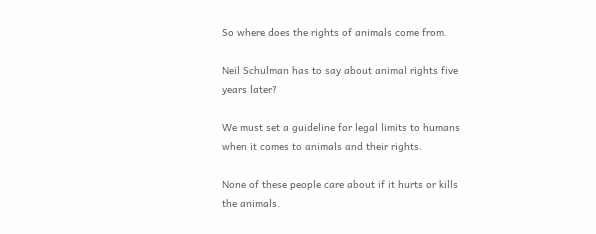So where does the rights of animals come from.

Neil Schulman has to say about animal rights five years later?

We must set a guideline for legal limits to humans when it comes to animals and their rights.

None of these people care about if it hurts or kills the animals.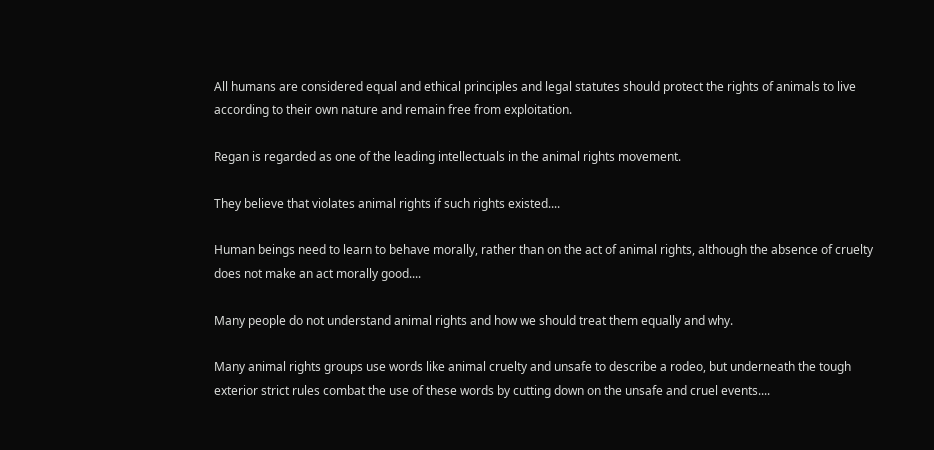All humans are considered equal and ethical principles and legal statutes should protect the rights of animals to live according to their own nature and remain free from exploitation.

Regan is regarded as one of the leading intellectuals in the animal rights movement.

They believe that violates animal rights if such rights existed....

Human beings need to learn to behave morally, rather than on the act of animal rights, although the absence of cruelty does not make an act morally good....

Many people do not understand animal rights and how we should treat them equally and why.

Many animal rights groups use words like animal cruelty and unsafe to describe a rodeo, but underneath the tough exterior strict rules combat the use of these words by cutting down on the unsafe and cruel events....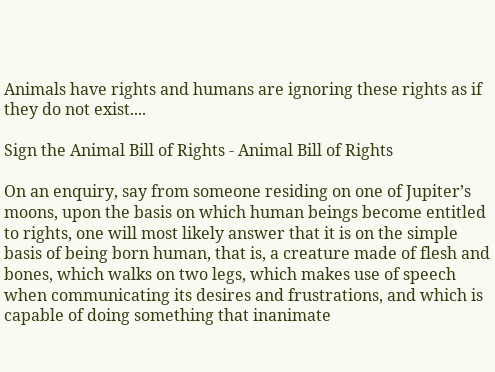Animals have rights and humans are ignoring these rights as if they do not exist....

Sign the Animal Bill of Rights - Animal Bill of Rights

On an enquiry, say from someone residing on one of Jupiter’s moons, upon the basis on which human beings become entitled to rights, one will most likely answer that it is on the simple basis of being born human, that is, a creature made of flesh and bones, which walks on two legs, which makes use of speech when communicating its desires and frustrations, and which is capable of doing something that inanimate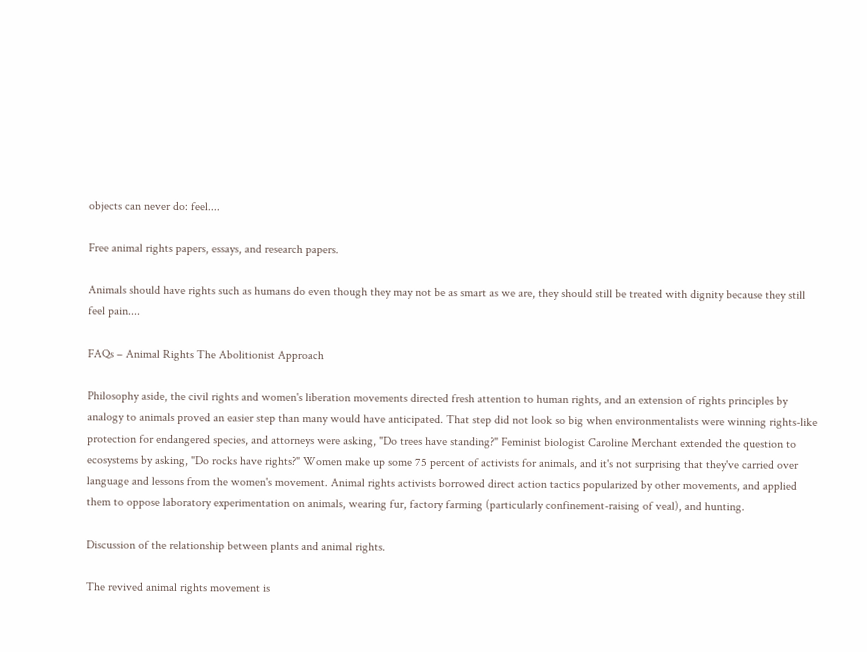objects can never do: feel....

Free animal rights papers, essays, and research papers.

Animals should have rights such as humans do even though they may not be as smart as we are, they should still be treated with dignity because they still feel pain....

FAQs – Animal Rights The Abolitionist Approach

Philosophy aside, the civil rights and women's liberation movements directed fresh attention to human rights, and an extension of rights principles by analogy to animals proved an easier step than many would have anticipated. That step did not look so big when environmentalists were winning rights-like protection for endangered species, and attorneys were asking, "Do trees have standing?" Feminist biologist Caroline Merchant extended the question to ecosystems by asking, "Do rocks have rights?" Women make up some 75 percent of activists for animals, and it's not surprising that they've carried over language and lessons from the women's movement. Animal rights activists borrowed direct action tactics popularized by other movements, and applied them to oppose laboratory experimentation on animals, wearing fur, factory farming (particularly confinement-raising of veal), and hunting.

Discussion of the relationship between plants and animal rights.

The revived animal rights movement is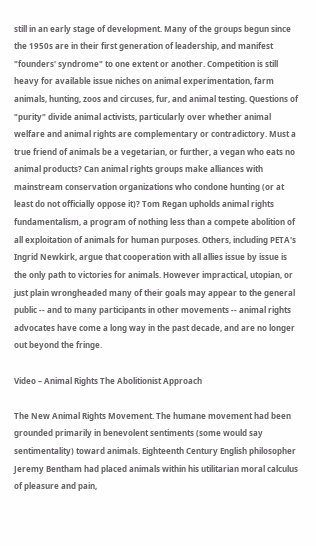still in an early stage of development. Many of the groups begun since the 1950s are in their first generation of leadership, and manifest "founders' syndrome" to one extent or another. Competition is still heavy for available issue niches on animal experimentation, farm animals, hunting, zoos and circuses, fur, and animal testing. Questions of "purity" divide animal activists, particularly over whether animal welfare and animal rights are complementary or contradictory. Must a true friend of animals be a vegetarian, or further, a vegan who eats no animal products? Can animal rights groups make alliances with mainstream conservation organizations who condone hunting (or at least do not officially oppose it)? Tom Regan upholds animal rights fundamentalism, a program of nothing less than a compete abolition of all exploitation of animals for human purposes. Others, including PETA's Ingrid Newkirk, argue that cooperation with all allies issue by issue is the only path to victories for animals. However impractical, utopian, or just plain wrongheaded many of their goals may appear to the general public -- and to many participants in other movements -- animal rights advocates have come a long way in the past decade, and are no longer out beyond the fringe.

Video – Animal Rights The Abolitionist Approach

The New Animal Rights Movement. The humane movement had been grounded primarily in benevolent sentiments (some would say sentimentality) toward animals. Eighteenth Century English philosopher Jeremy Bentham had placed animals within his utilitarian moral calculus of pleasure and pain,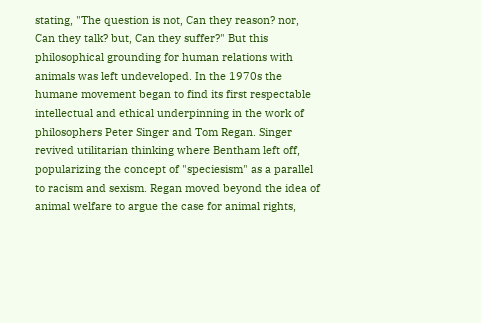stating, "The question is not, Can they reason? nor, Can they talk? but, Can they suffer?" But this philosophical grounding for human relations with animals was left undeveloped. In the 1970s the humane movement began to find its first respectable intellectual and ethical underpinning in the work of philosophers Peter Singer and Tom Regan. Singer revived utilitarian thinking where Bentham left off, popularizing the concept of "speciesism" as a parallel to racism and sexism. Regan moved beyond the idea of animal welfare to argue the case for animal rights,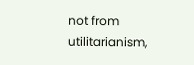not from utilitarianism,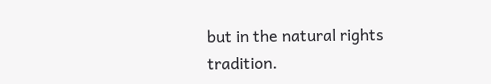but in the natural rights tradition.